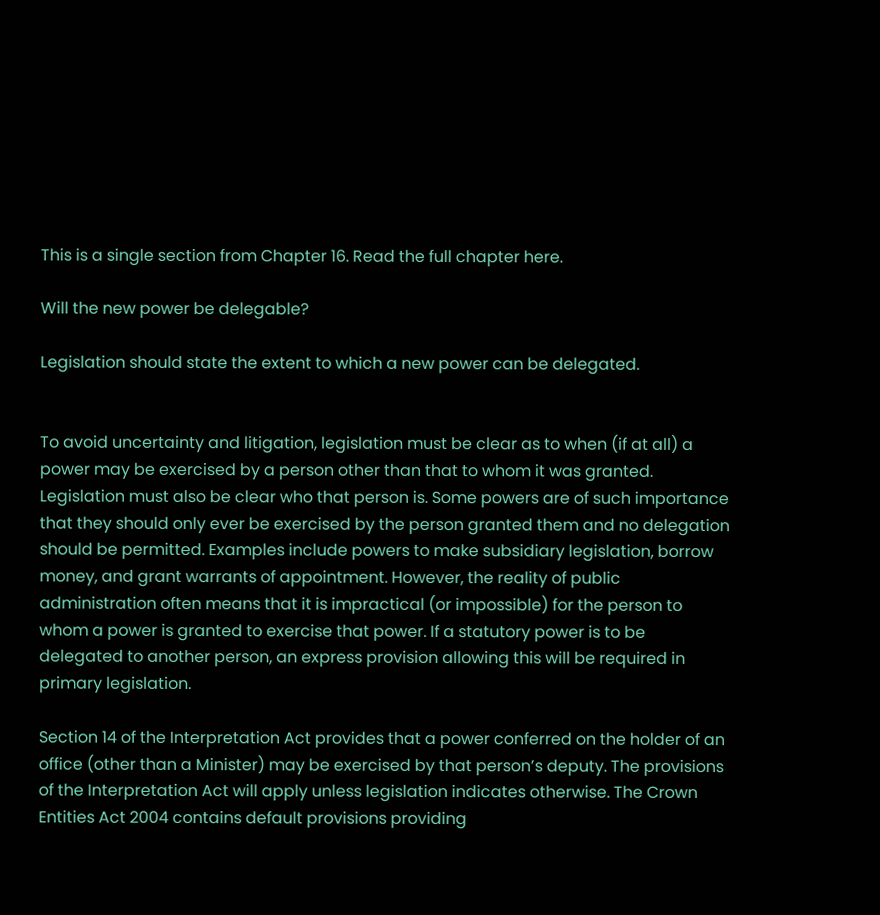This is a single section from Chapter 16. Read the full chapter here.

Will the new power be delegable?

Legislation should state the extent to which a new power can be delegated.


To avoid uncertainty and litigation, legislation must be clear as to when (if at all) a power may be exercised by a person other than that to whom it was granted. Legislation must also be clear who that person is. Some powers are of such importance that they should only ever be exercised by the person granted them and no delegation should be permitted. Examples include powers to make subsidiary legislation, borrow money, and grant warrants of appointment. However, the reality of public administration often means that it is impractical (or impossible) for the person to whom a power is granted to exercise that power. If a statutory power is to be delegated to another person, an express provision allowing this will be required in primary legislation.

Section 14 of the Interpretation Act provides that a power conferred on the holder of an office (other than a Minister) may be exercised by that person’s deputy. The provisions of the Interpretation Act will apply unless legislation indicates otherwise. The Crown Entities Act 2004 contains default provisions providing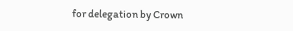for delegation by Crown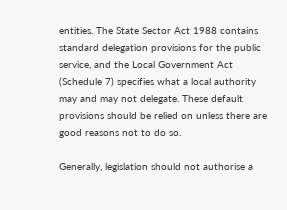entities. The State Sector Act 1988 contains standard delegation provisions for the public service, and the Local Government Act (Schedule 7) specifies what a local authority may and may not delegate. These default provisions should be relied on unless there are good reasons not to do so.

Generally, legislation should not authorise a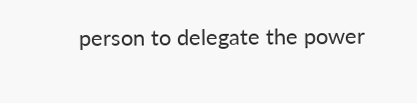person to delegate the power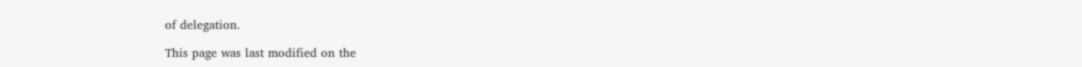of delegation.

This page was last modified on the